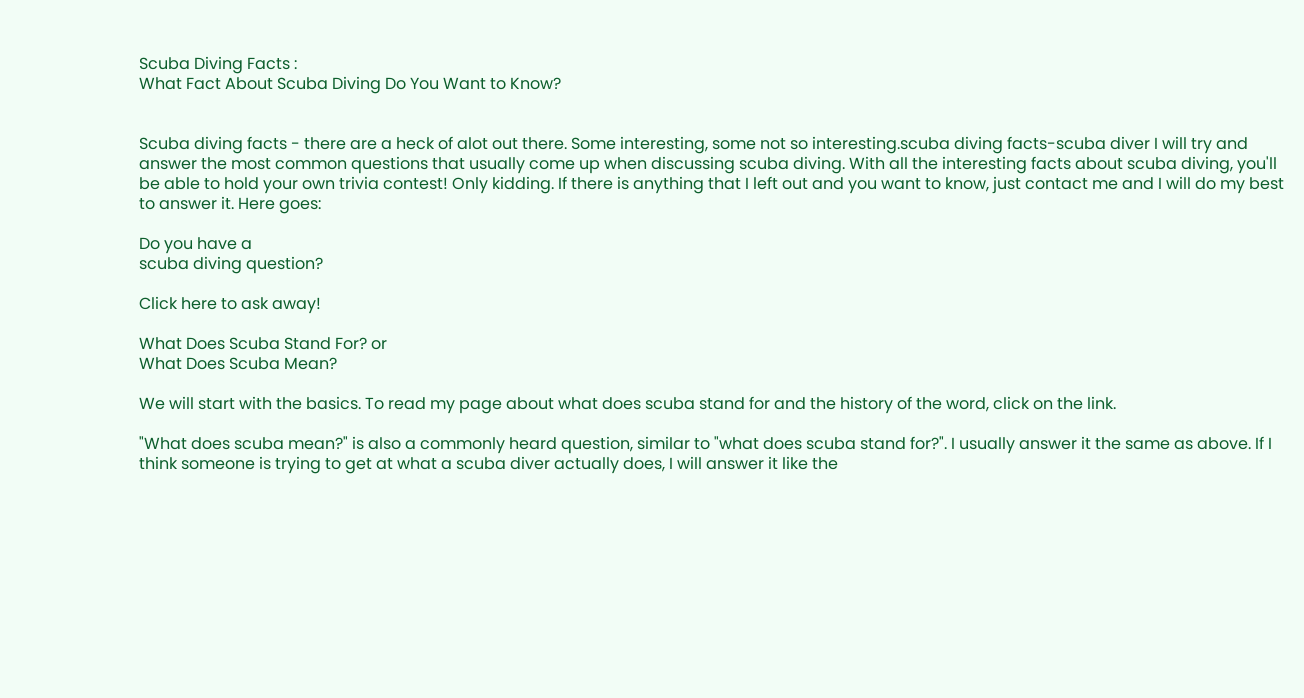Scuba Diving Facts :
What Fact About Scuba Diving Do You Want to Know?


Scuba diving facts - there are a heck of alot out there. Some interesting, some not so interesting.scuba diving facts-scuba diver I will try and answer the most common questions that usually come up when discussing scuba diving. With all the interesting facts about scuba diving, you'll be able to hold your own trivia contest! Only kidding. If there is anything that I left out and you want to know, just contact me and I will do my best to answer it. Here goes:

Do you have a
scuba diving question?

Click here to ask away!

What Does Scuba Stand For? or
What Does Scuba Mean?

We will start with the basics. To read my page about what does scuba stand for and the history of the word, click on the link.

"What does scuba mean?" is also a commonly heard question, similar to "what does scuba stand for?". I usually answer it the same as above. If I think someone is trying to get at what a scuba diver actually does, I will answer it like the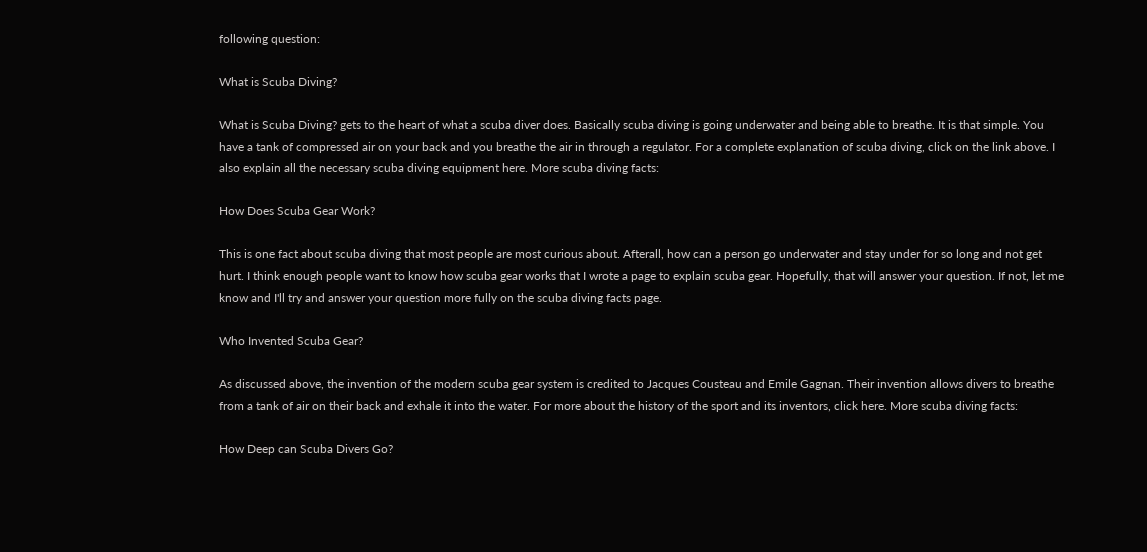following question:

What is Scuba Diving?

What is Scuba Diving? gets to the heart of what a scuba diver does. Basically scuba diving is going underwater and being able to breathe. It is that simple. You have a tank of compressed air on your back and you breathe the air in through a regulator. For a complete explanation of scuba diving, click on the link above. I also explain all the necessary scuba diving equipment here. More scuba diving facts:

How Does Scuba Gear Work?

This is one fact about scuba diving that most people are most curious about. Afterall, how can a person go underwater and stay under for so long and not get hurt. I think enough people want to know how scuba gear works that I wrote a page to explain scuba gear. Hopefully, that will answer your question. If not, let me know and I'll try and answer your question more fully on the scuba diving facts page.

Who Invented Scuba Gear?

As discussed above, the invention of the modern scuba gear system is credited to Jacques Cousteau and Emile Gagnan. Their invention allows divers to breathe from a tank of air on their back and exhale it into the water. For more about the history of the sport and its inventors, click here. More scuba diving facts:

How Deep can Scuba Divers Go?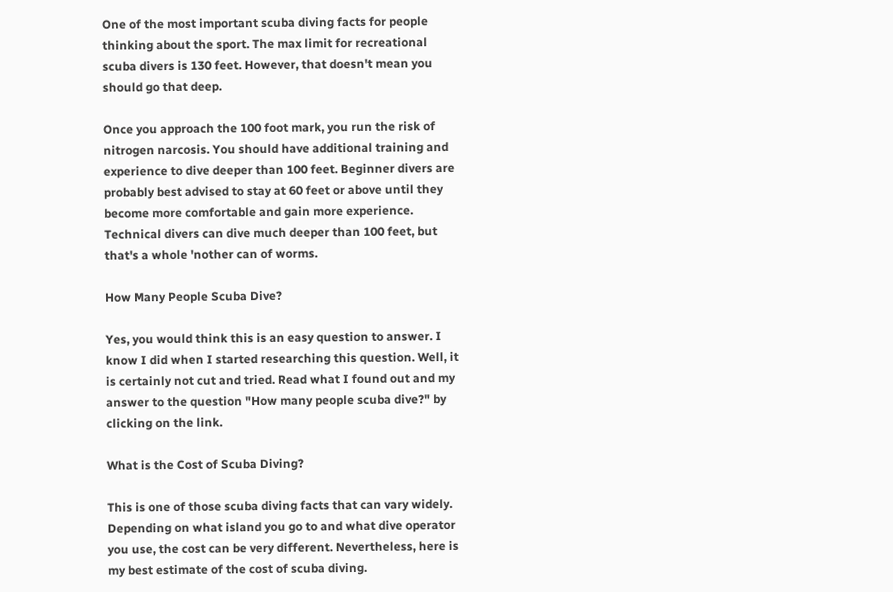One of the most important scuba diving facts for people thinking about the sport. The max limit for recreational scuba divers is 130 feet. However, that doesn't mean you should go that deep.

Once you approach the 100 foot mark, you run the risk of nitrogen narcosis. You should have additional training and experience to dive deeper than 100 feet. Beginner divers are probably best advised to stay at 60 feet or above until they become more comfortable and gain more experience. Technical divers can dive much deeper than 100 feet, but that's a whole 'nother can of worms.

How Many People Scuba Dive?

Yes, you would think this is an easy question to answer. I know I did when I started researching this question. Well, it is certainly not cut and tried. Read what I found out and my answer to the question "How many people scuba dive?" by clicking on the link.

What is the Cost of Scuba Diving?

This is one of those scuba diving facts that can vary widely. Depending on what island you go to and what dive operator you use, the cost can be very different. Nevertheless, here is my best estimate of the cost of scuba diving.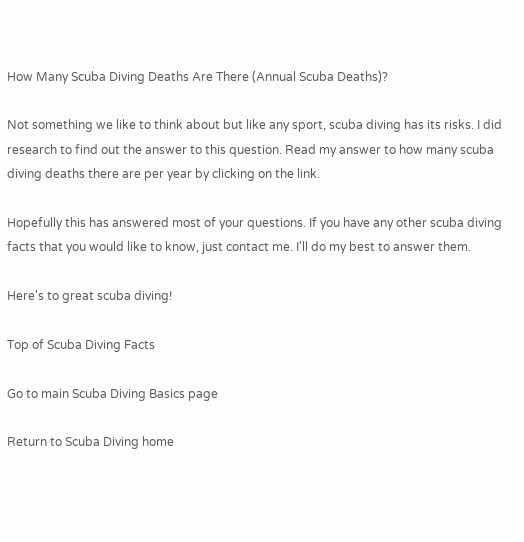How Many Scuba Diving Deaths Are There (Annual Scuba Deaths)?

Not something we like to think about but like any sport, scuba diving has its risks. I did research to find out the answer to this question. Read my answer to how many scuba diving deaths there are per year by clicking on the link.

Hopefully this has answered most of your questions. If you have any other scuba diving facts that you would like to know, just contact me. I'll do my best to answer them.

Here's to great scuba diving!

Top of Scuba Diving Facts

Go to main Scuba Diving Basics page

Return to Scuba Diving home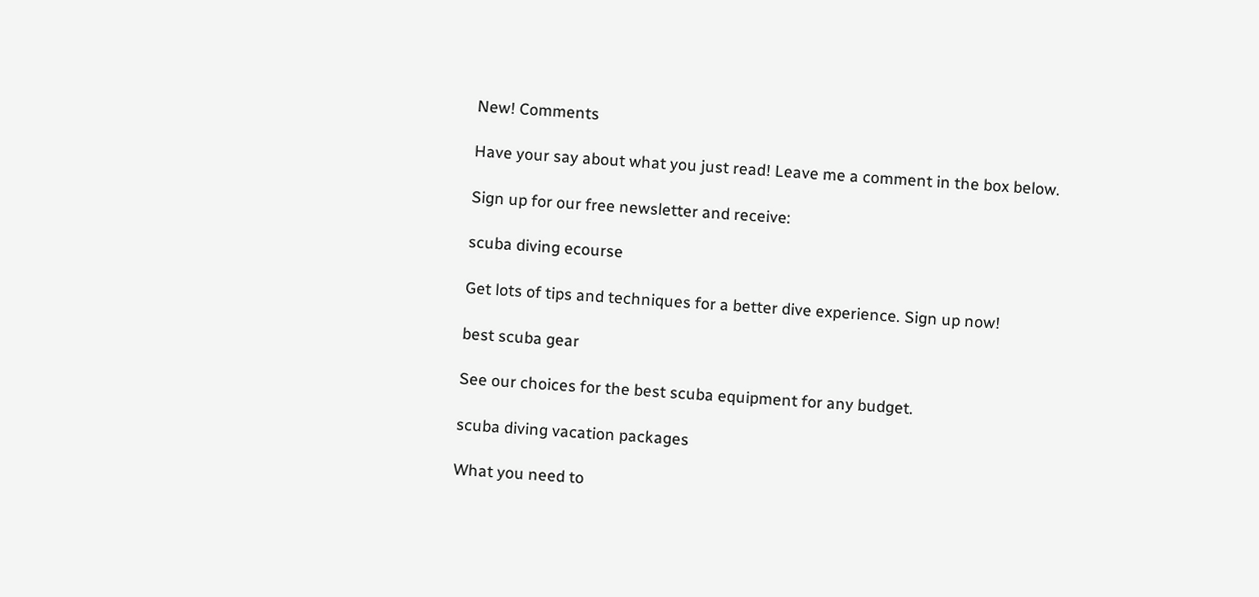New! Comments

Have your say about what you just read! Leave me a comment in the box below.

Sign up for our free newsletter and receive:

scuba diving ecourse

Get lots of tips and techniques for a better dive experience. Sign up now!

best scuba gear

See our choices for the best scuba equipment for any budget.

scuba diving vacation packages

What you need to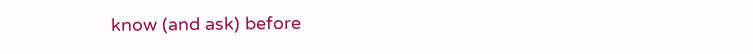know (and ask) before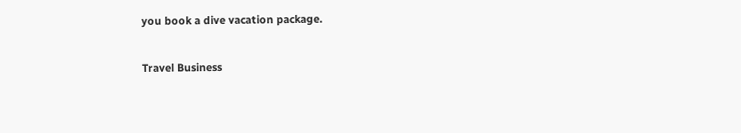you book a dive vacation package.

Travel Business